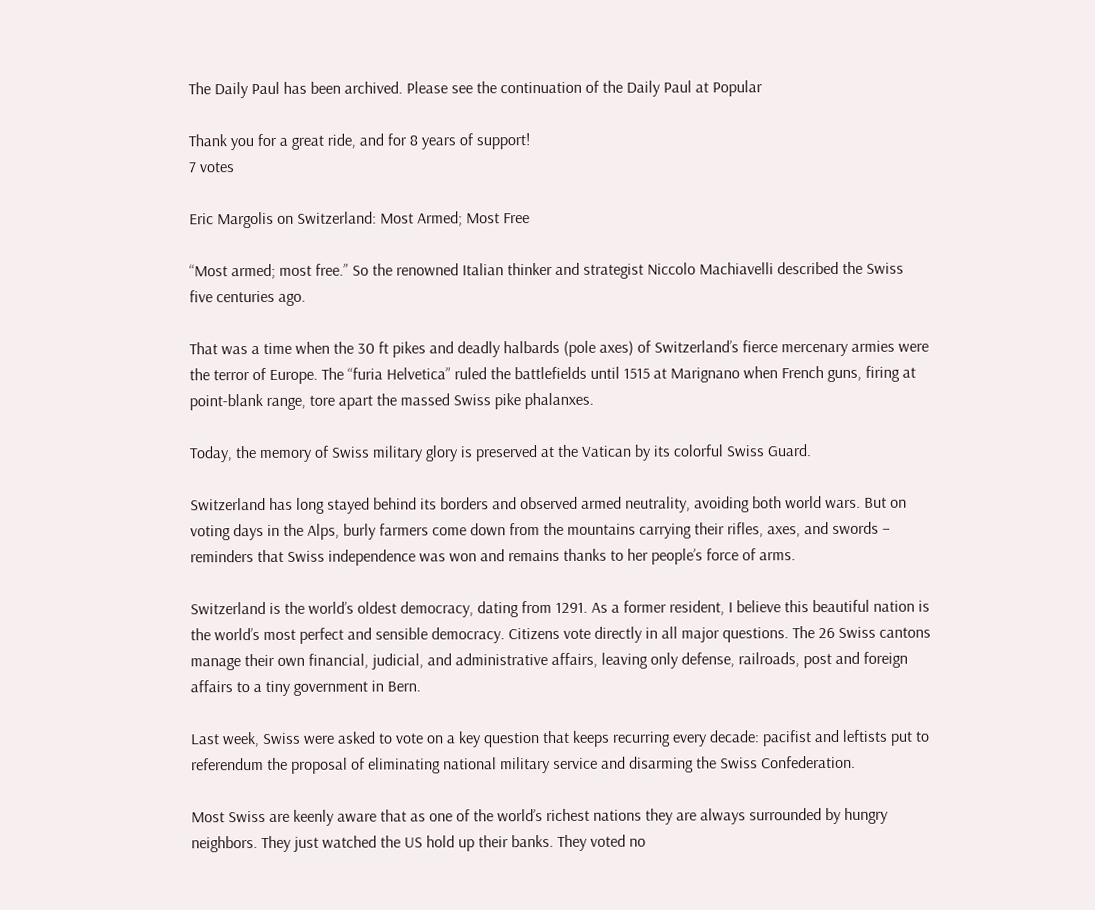The Daily Paul has been archived. Please see the continuation of the Daily Paul at Popular

Thank you for a great ride, and for 8 years of support!
7 votes

Eric Margolis on Switzerland: Most Armed; Most Free

“Most armed; most free.” So the renowned Italian thinker and strategist Niccolo Machiavelli described the Swiss five centuries ago.

That was a time when the 30 ft pikes and deadly halbards (pole axes) of Switzerland’s fierce mercenary armies were the terror of Europe. The “furia Helvetica” ruled the battlefields until 1515 at Marignano when French guns, firing at point-blank range, tore apart the massed Swiss pike phalanxes.

Today, the memory of Swiss military glory is preserved at the Vatican by its colorful Swiss Guard.

Switzerland has long stayed behind its borders and observed armed neutrality, avoiding both world wars. But on voting days in the Alps, burly farmers come down from the mountains carrying their rifles, axes, and swords – reminders that Swiss independence was won and remains thanks to her people’s force of arms.

Switzerland is the world’s oldest democracy, dating from 1291. As a former resident, I believe this beautiful nation is the world’s most perfect and sensible democracy. Citizens vote directly in all major questions. The 26 Swiss cantons manage their own financial, judicial, and administrative affairs, leaving only defense, railroads, post and foreign affairs to a tiny government in Bern.

Last week, Swiss were asked to vote on a key question that keeps recurring every decade: pacifist and leftists put to referendum the proposal of eliminating national military service and disarming the Swiss Confederation.

Most Swiss are keenly aware that as one of the world’s richest nations they are always surrounded by hungry neighbors. They just watched the US hold up their banks. They voted no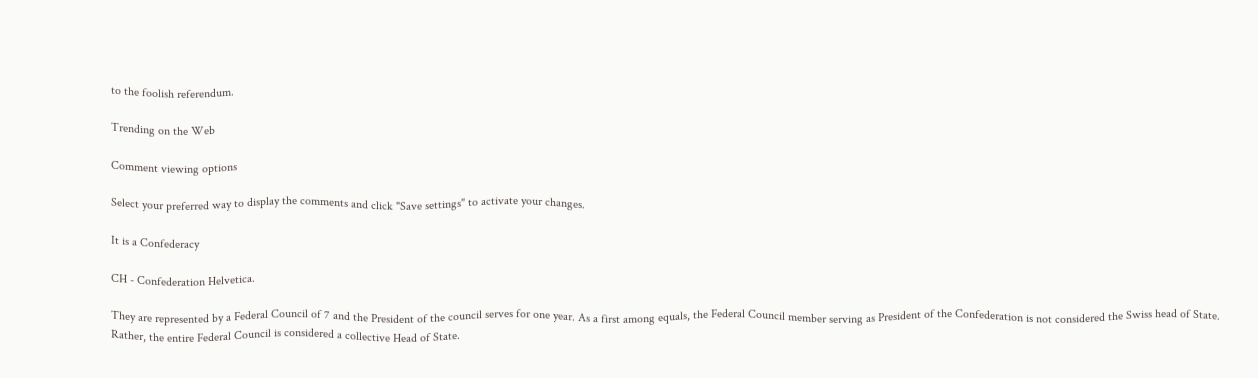to the foolish referendum.

Trending on the Web

Comment viewing options

Select your preferred way to display the comments and click "Save settings" to activate your changes.

It is a Confederacy

CH - Confederation Helvetica.

They are represented by a Federal Council of 7 and the President of the council serves for one year. As a first among equals, the Federal Council member serving as President of the Confederation is not considered the Swiss head of State. Rather, the entire Federal Council is considered a collective Head of State.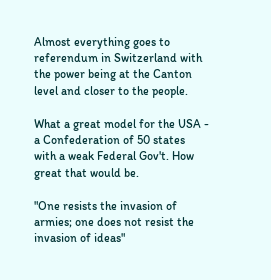Almost everything goes to referendum in Switzerland with the power being at the Canton level and closer to the people.

What a great model for the USA - a Confederation of 50 states with a weak Federal Gov't. How great that would be.

"One resists the invasion of armies; one does not resist the invasion of ideas"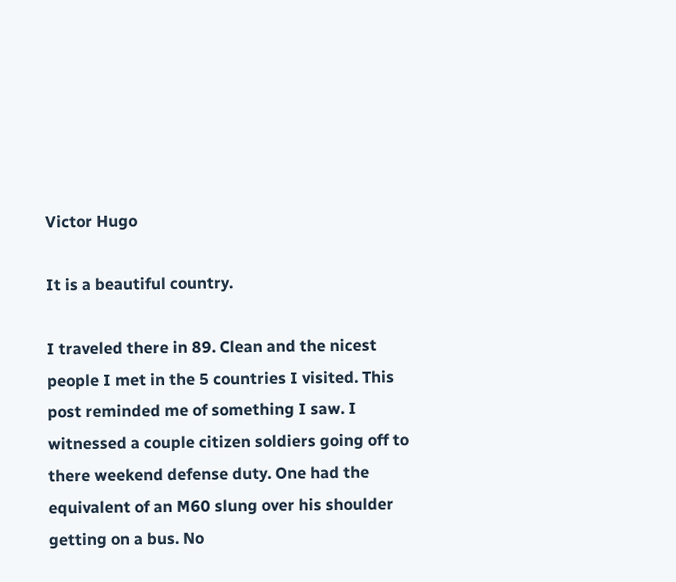Victor Hugo

It is a beautiful country.

I traveled there in 89. Clean and the nicest people I met in the 5 countries I visited. This post reminded me of something I saw. I witnessed a couple citizen soldiers going off to there weekend defense duty. One had the equivalent of an M60 slung over his shoulder getting on a bus. No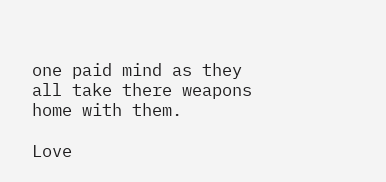one paid mind as they all take there weapons home with them.

Love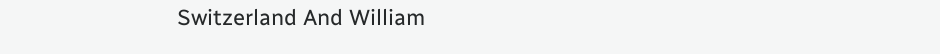Switzerland And William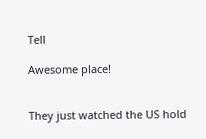Tell

Awesome place!


They just watched the US hold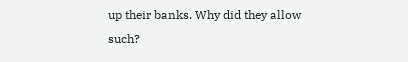up their banks. Why did they allow such?